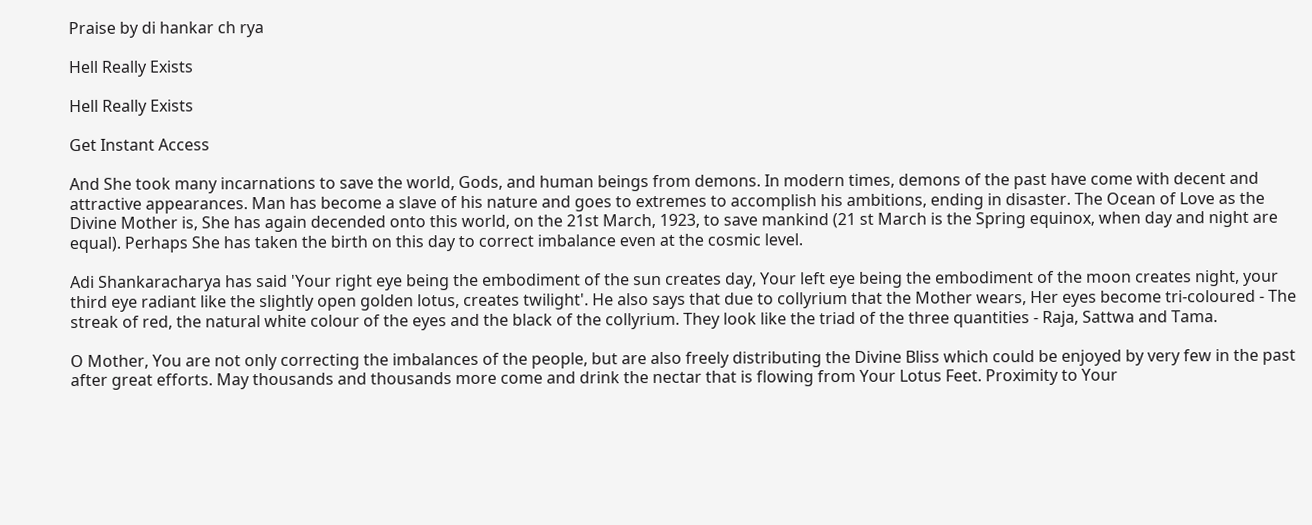Praise by di hankar ch rya

Hell Really Exists

Hell Really Exists

Get Instant Access

And She took many incarnations to save the world, Gods, and human beings from demons. In modern times, demons of the past have come with decent and attractive appearances. Man has become a slave of his nature and goes to extremes to accomplish his ambitions, ending in disaster. The Ocean of Love as the Divine Mother is, She has again decended onto this world, on the 21st March, 1923, to save mankind (21 st March is the Spring equinox, when day and night are equal). Perhaps She has taken the birth on this day to correct imbalance even at the cosmic level.

Adi Shankaracharya has said 'Your right eye being the embodiment of the sun creates day, Your left eye being the embodiment of the moon creates night, your third eye radiant like the slightly open golden lotus, creates twilight'. He also says that due to collyrium that the Mother wears, Her eyes become tri-coloured - The streak of red, the natural white colour of the eyes and the black of the collyrium. They look like the triad of the three quantities - Raja, Sattwa and Tama.

O Mother, You are not only correcting the imbalances of the people, but are also freely distributing the Divine Bliss which could be enjoyed by very few in the past after great efforts. May thousands and thousands more come and drink the nectar that is flowing from Your Lotus Feet. Proximity to Your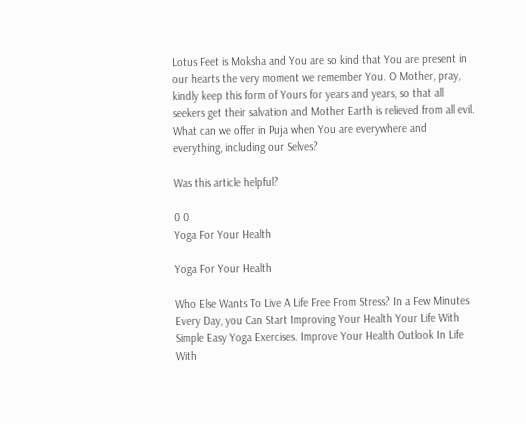Lotus Feet is Moksha and You are so kind that You are present in our hearts the very moment we remember You. O Mother, pray, kindly keep this form of Yours for years and years, so that all seekers get their salvation and Mother Earth is relieved from all evil. What can we offer in Puja when You are everywhere and everything, including our Selves?

Was this article helpful?

0 0
Yoga For Your Health

Yoga For Your Health

Who Else Wants To Live A Life Free From Stress? In a Few Minutes Every Day, you Can Start Improving Your Health Your Life With Simple Easy Yoga Exercises. Improve Your Health Outlook In Life With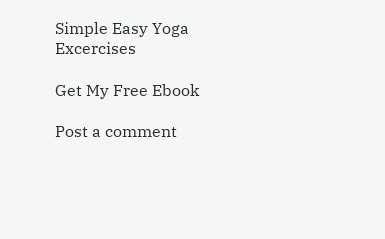Simple Easy Yoga Excercises

Get My Free Ebook

Post a comment